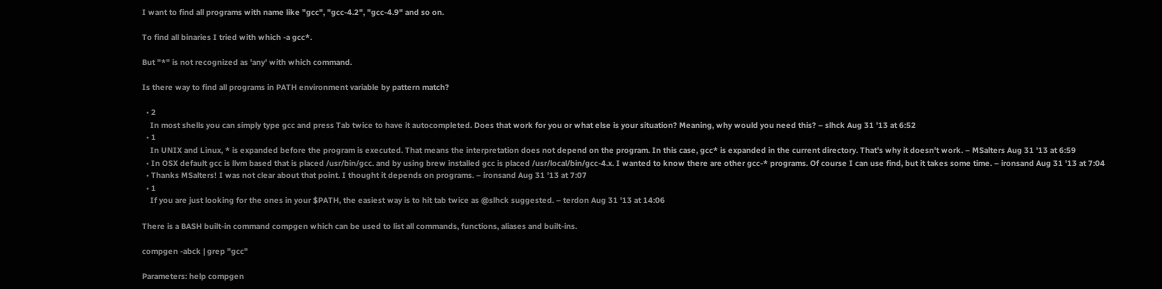I want to find all programs with name like "gcc", "gcc-4.2", "gcc-4.9" and so on.

To find all binaries I tried with which -a gcc*.

But "*" is not recognized as 'any' with which command.

Is there way to find all programs in PATH environment variable by pattern match?

  • 2
    In most shells you can simply type gcc and press Tab twice to have it autocompleted. Does that work for you or what else is your situation? Meaning, why would you need this? – slhck Aug 31 '13 at 6:52
  • 1
    In UNIX and Linux, * is expanded before the program is executed. That means the interpretation does not depend on the program. In this case, gcc* is expanded in the current directory. That's why it doesn't work. – MSalters Aug 31 '13 at 6:59
  • In OSX default gcc is llvm based that is placed /usr/bin/gcc. and by using brew installed gcc is placed /usr/local/bin/gcc-4.x. I wanted to know there are other gcc-* programs. Of course I can use find, but it takes some time. – ironsand Aug 31 '13 at 7:04
  • Thanks MSalters! I was not clear about that point. I thought it depends on programs. – ironsand Aug 31 '13 at 7:07
  • 1
    If you are just looking for the ones in your $PATH, the easiest way is to hit tab twice as @slhck suggested. – terdon Aug 31 '13 at 14:06

There is a BASH built-in command compgen which can be used to list all commands, functions, aliases and built-ins.

compgen -abck | grep "gcc"

Parameters: help compgen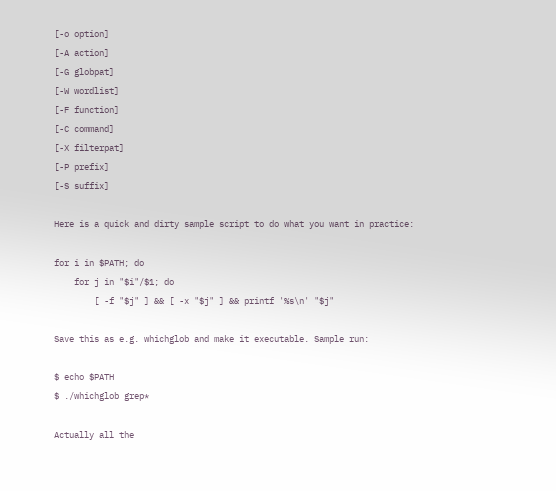[-o option]
[-A action]
[-G globpat]
[-W wordlist]
[-F function]
[-C command]
[-X filterpat]
[-P prefix]
[-S suffix]

Here is a quick and dirty sample script to do what you want in practice:

for i in $PATH; do
    for j in "$i"/$1; do
        [ -f "$j" ] && [ -x "$j" ] && printf '%s\n' "$j"

Save this as e.g. whichglob and make it executable. Sample run:

$ echo $PATH
$ ./whichglob grep*

Actually all the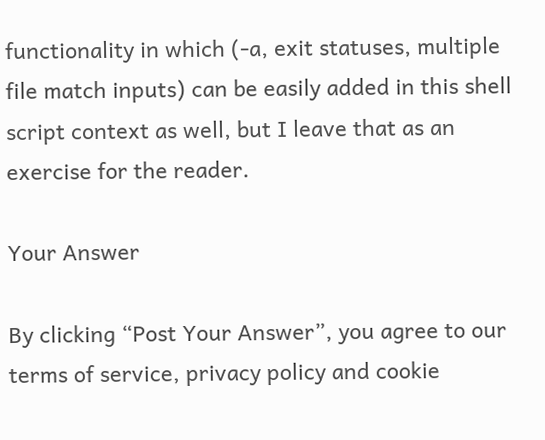functionality in which (-a, exit statuses, multiple file match inputs) can be easily added in this shell script context as well, but I leave that as an exercise for the reader.

Your Answer

By clicking “Post Your Answer”, you agree to our terms of service, privacy policy and cookie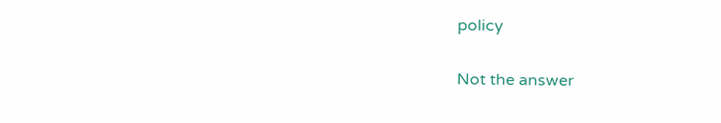policy

Not the answer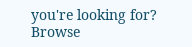you're looking for? Browse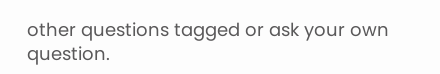other questions tagged or ask your own question.